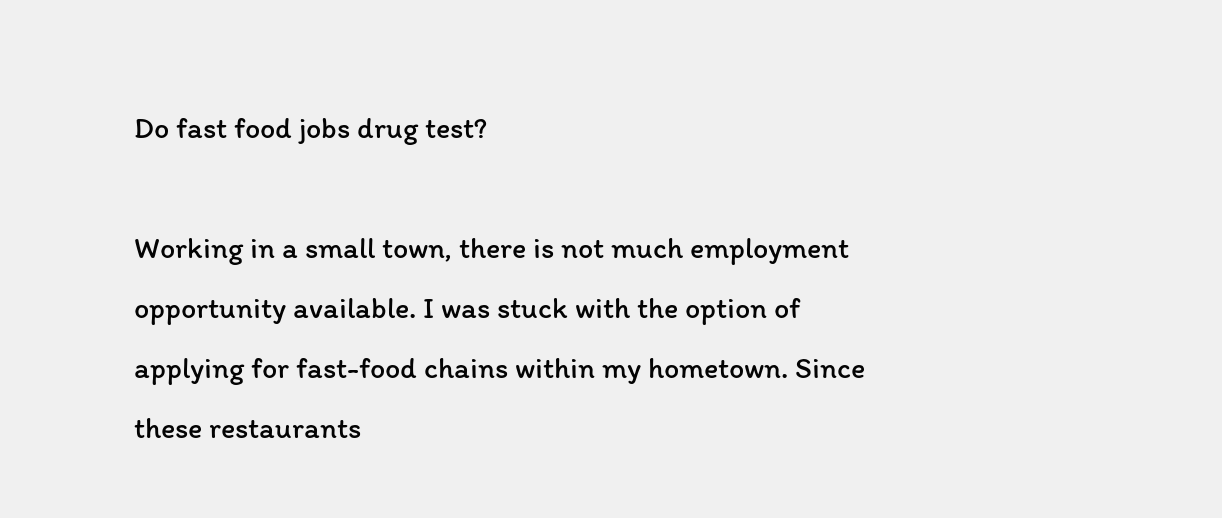Do fast food jobs drug test?

Working in a small town, there is not much employment opportunity available. I was stuck with the option of applying for fast-food chains within my hometown. Since these restaurants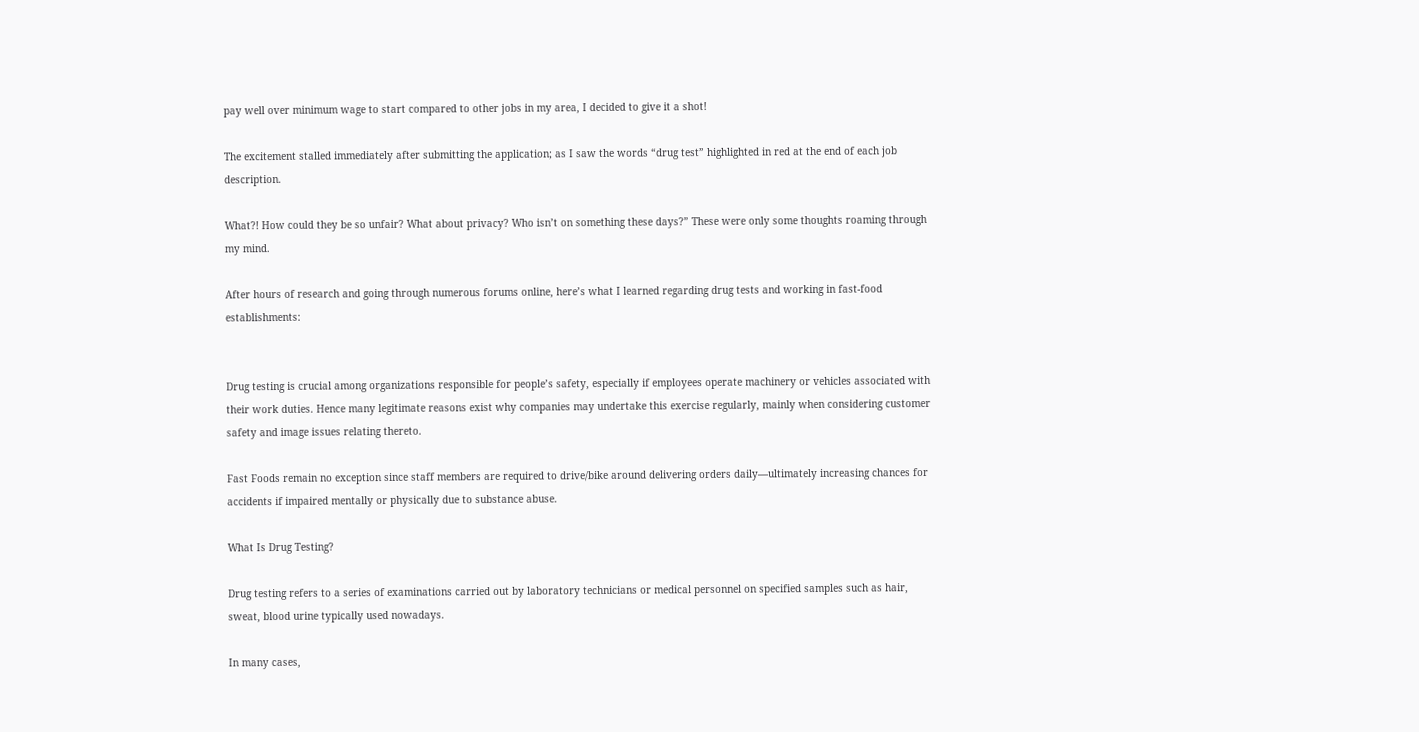pay well over minimum wage to start compared to other jobs in my area, I decided to give it a shot!

The excitement stalled immediately after submitting the application; as I saw the words “drug test” highlighted in red at the end of each job description.

What?! How could they be so unfair? What about privacy? Who isn’t on something these days?” These were only some thoughts roaming through my mind.

After hours of research and going through numerous forums online, here’s what I learned regarding drug tests and working in fast-food establishments:


Drug testing is crucial among organizations responsible for people’s safety, especially if employees operate machinery or vehicles associated with their work duties. Hence many legitimate reasons exist why companies may undertake this exercise regularly, mainly when considering customer safety and image issues relating thereto.

Fast Foods remain no exception since staff members are required to drive/bike around delivering orders daily—ultimately increasing chances for accidents if impaired mentally or physically due to substance abuse.

What Is Drug Testing?

Drug testing refers to a series of examinations carried out by laboratory technicians or medical personnel on specified samples such as hair, sweat, blood urine typically used nowadays.

In many cases,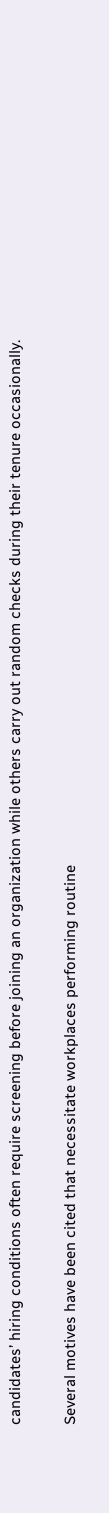candidates’ hiring conditions often require screening before joining an organization while others carry out random checks during their tenure occasionally.

Several motives have been cited that necessitate workplaces performing routine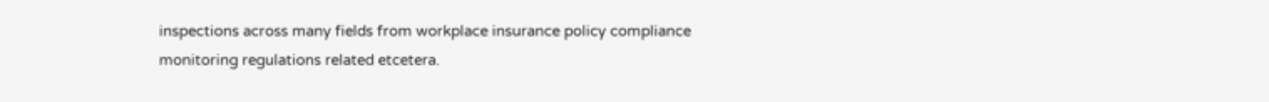inspections across many fields from workplace insurance policy compliance monitoring regulations related etcetera.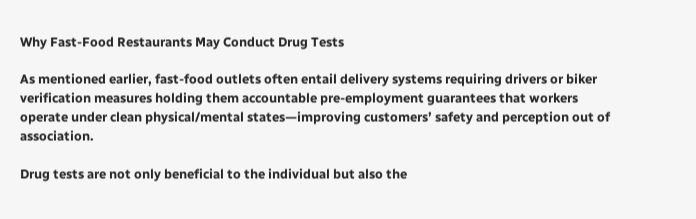Why Fast-Food Restaurants May Conduct Drug Tests

As mentioned earlier, fast-food outlets often entail delivery systems requiring drivers or biker verification measures holding them accountable pre-employment guarantees that workers operate under clean physical/mental states—improving customers’ safety and perception out of association.

Drug tests are not only beneficial to the individual but also the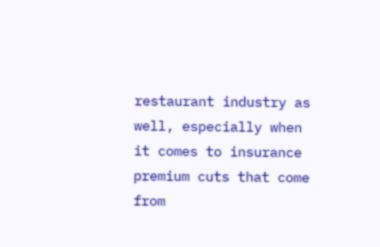restaurant industry as well, especially when it comes to insurance premium cuts that come from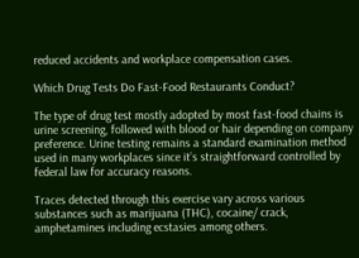reduced accidents and workplace compensation cases.

Which Drug Tests Do Fast-Food Restaurants Conduct?

The type of drug test mostly adopted by most fast-food chains is urine screening, followed with blood or hair depending on company preference. Urine testing remains a standard examination method used in many workplaces since it’s straightforward controlled by federal law for accuracy reasons.

Traces detected through this exercise vary across various substances such as marijuana (THC), cocaine/ crack, amphetamines including ecstasies among others.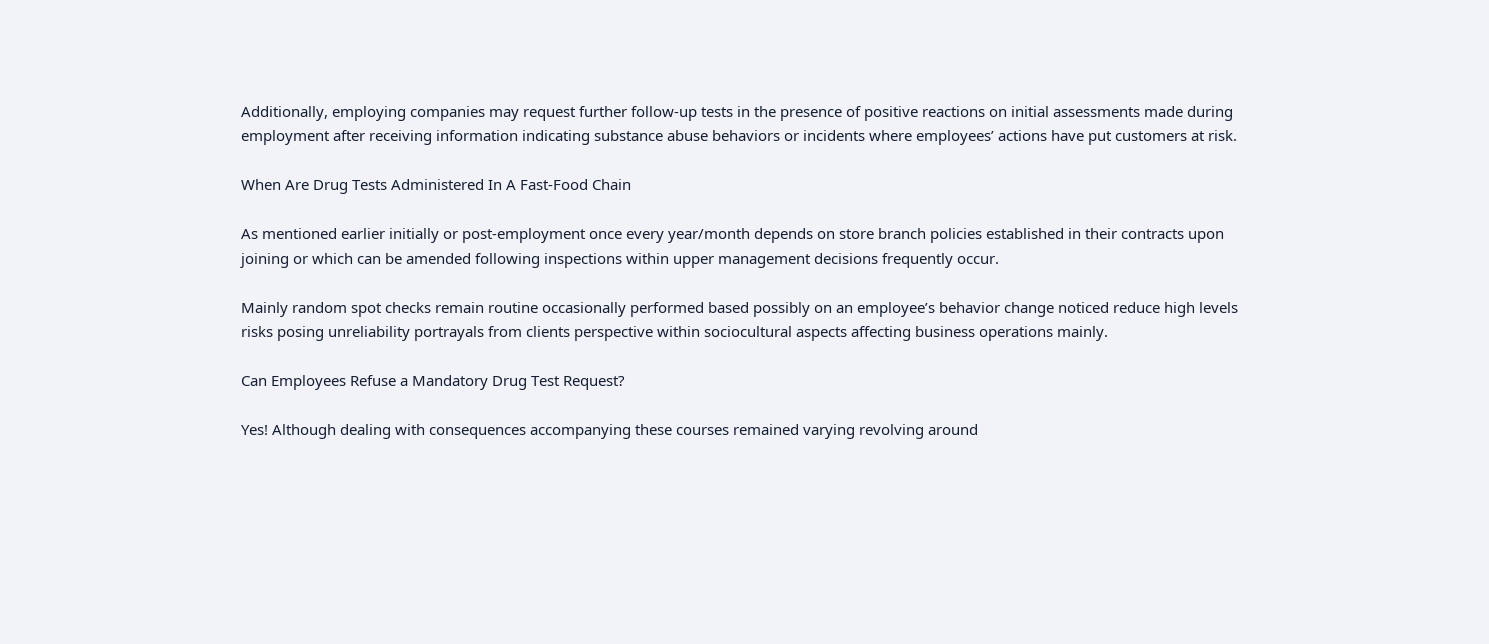Additionally, employing companies may request further follow-up tests in the presence of positive reactions on initial assessments made during employment after receiving information indicating substance abuse behaviors or incidents where employees’ actions have put customers at risk.

When Are Drug Tests Administered In A Fast-Food Chain

As mentioned earlier initially or post-employment once every year/month depends on store branch policies established in their contracts upon joining or which can be amended following inspections within upper management decisions frequently occur.

Mainly random spot checks remain routine occasionally performed based possibly on an employee’s behavior change noticed reduce high levels risks posing unreliability portrayals from clients perspective within sociocultural aspects affecting business operations mainly.

Can Employees Refuse a Mandatory Drug Test Request?

Yes! Although dealing with consequences accompanying these courses remained varying revolving around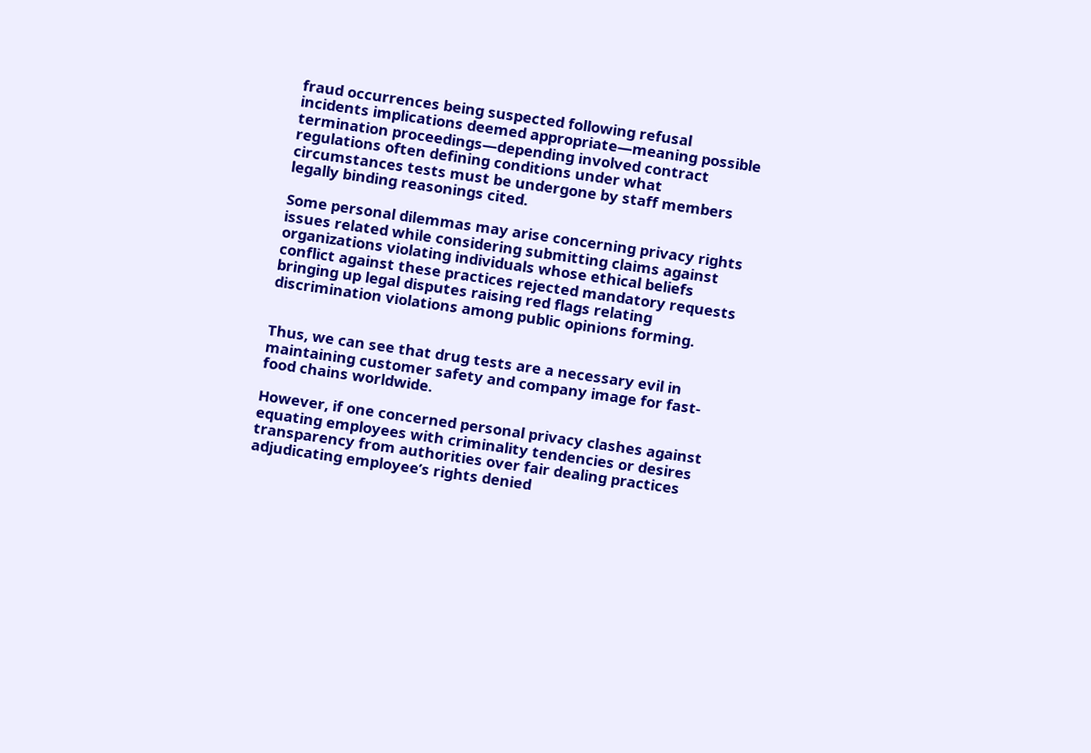fraud occurrences being suspected following refusal incidents implications deemed appropriate—meaning possible termination proceedings—depending involved contract regulations often defining conditions under what circumstances tests must be undergone by staff members legally binding reasonings cited.

Some personal dilemmas may arise concerning privacy rights issues related while considering submitting claims against organizations violating individuals whose ethical beliefs conflict against these practices rejected mandatory requests bringing up legal disputes raising red flags relating discrimination violations among public opinions forming.


Thus, we can see that drug tests are a necessary evil in maintaining customer safety and company image for fast-food chains worldwide.

However, if one concerned personal privacy clashes against equating employees with criminality tendencies or desires transparency from authorities over fair dealing practices adjudicating employee’s rights denied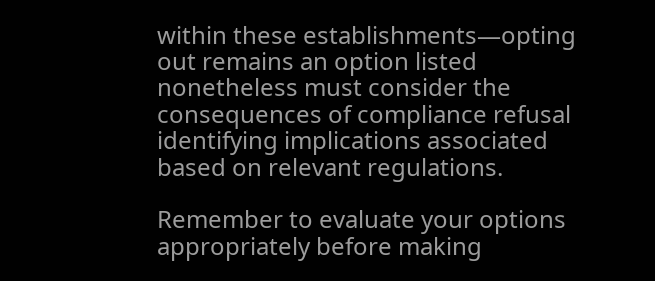within these establishments—opting out remains an option listed nonetheless must consider the consequences of compliance refusal identifying implications associated based on relevant regulations.

Remember to evaluate your options appropriately before making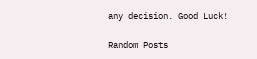any decision. Good Luck!

Random Posts